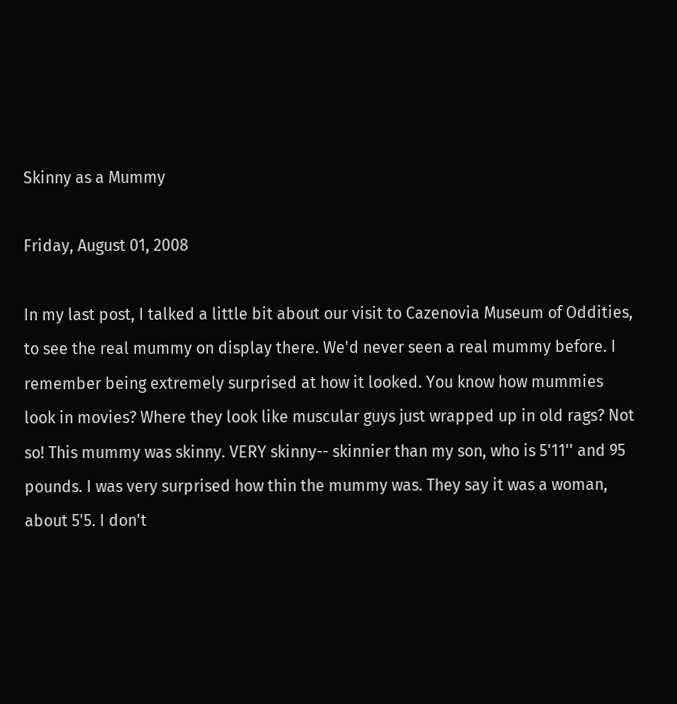Skinny as a Mummy

Friday, August 01, 2008

In my last post, I talked a little bit about our visit to Cazenovia Museum of Oddities, to see the real mummy on display there. We'd never seen a real mummy before. I remember being extremely surprised at how it looked. You know how mummies look in movies? Where they look like muscular guys just wrapped up in old rags? Not so! This mummy was skinny. VERY skinny-- skinnier than my son, who is 5'11'' and 95 pounds. I was very surprised how thin the mummy was. They say it was a woman, about 5'5. I don't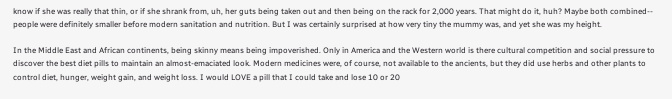know if she was really that thin, or if she shrank from, uh, her guts being taken out and then being on the rack for 2,000 years. That might do it, huh? Maybe both combined-- people were definitely smaller before modern sanitation and nutrition. But I was certainly surprised at how very tiny the mummy was, and yet she was my height.

In the Middle East and African continents, being skinny means being impoverished. Only in America and the Western world is there cultural competition and social pressure to discover the best diet pills to maintain an almost-emaciated look. Modern medicines were, of course, not available to the ancients, but they did use herbs and other plants to control diet, hunger, weight gain, and weight loss. I would LOVE a pill that I could take and lose 10 or 20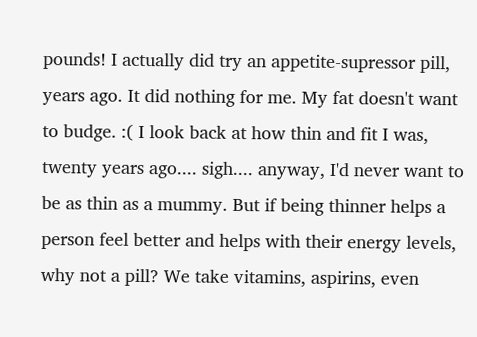pounds! I actually did try an appetite-supressor pill, years ago. It did nothing for me. My fat doesn't want to budge. :( I look back at how thin and fit I was, twenty years ago.... sigh.... anyway, I'd never want to be as thin as a mummy. But if being thinner helps a person feel better and helps with their energy levels, why not a pill? We take vitamins, aspirins, even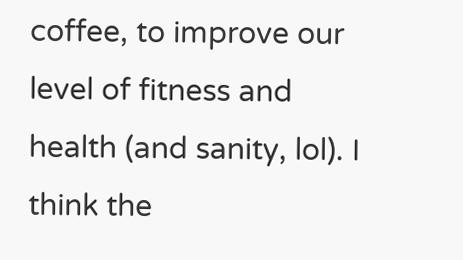coffee, to improve our level of fitness and health (and sanity, lol). I think the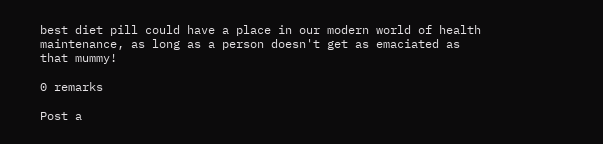best diet pill could have a place in our modern world of health maintenance, as long as a person doesn't get as emaciated as that mummy!

0 remarks

Post a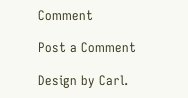Comment

Post a Comment

Design by Carl.